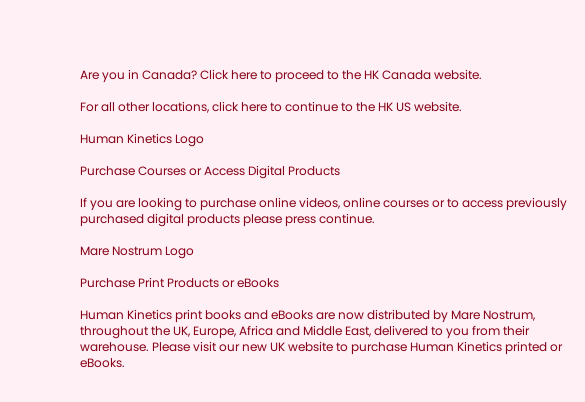Are you in Canada? Click here to proceed to the HK Canada website.

For all other locations, click here to continue to the HK US website.

Human Kinetics Logo

Purchase Courses or Access Digital Products

If you are looking to purchase online videos, online courses or to access previously purchased digital products please press continue.

Mare Nostrum Logo

Purchase Print Products or eBooks

Human Kinetics print books and eBooks are now distributed by Mare Nostrum, throughout the UK, Europe, Africa and Middle East, delivered to you from their warehouse. Please visit our new UK website to purchase Human Kinetics printed or eBooks.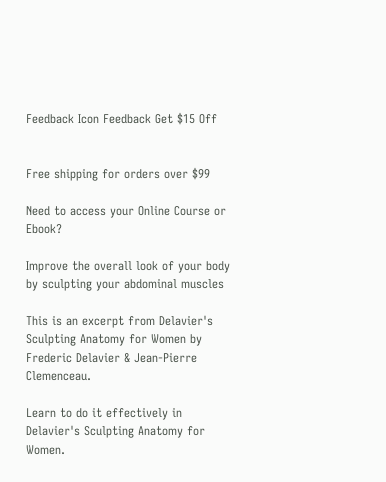Feedback Icon Feedback Get $15 Off


Free shipping for orders over $99

Need to access your Online Course or Ebook?

Improve the overall look of your body by sculpting your abdominal muscles

This is an excerpt from Delavier's Sculpting Anatomy for Women by Frederic Delavier & Jean-Pierre Clemenceau.

Learn to do it effectively in
Delavier's Sculpting Anatomy for Women.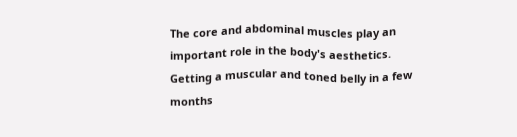The core and abdominal muscles play an important role in the body's aesthetics. Getting a muscular and toned belly in a few months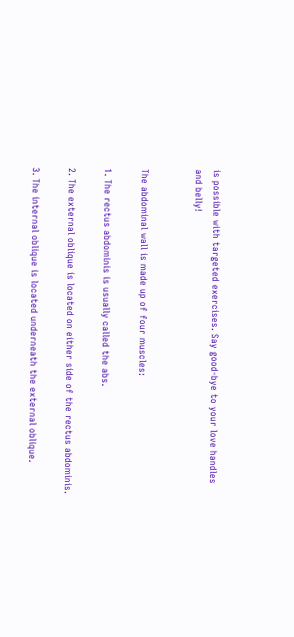is possible with targeted exercises. Say good-bye to your love handles and belly!


The abdominal wall is made up of four muscles:

1. The rectus abdominis is usually called the abs.

2. The external oblique is located on either side of the rectus abdominis.

3. The internal oblique is located underneath the external oblique.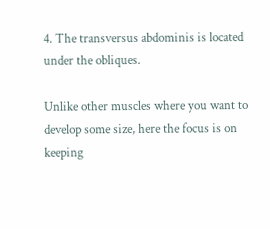4. The transversus abdominis is located under the obliques.

Unlike other muscles where you want to develop some size, here the focus is on keeping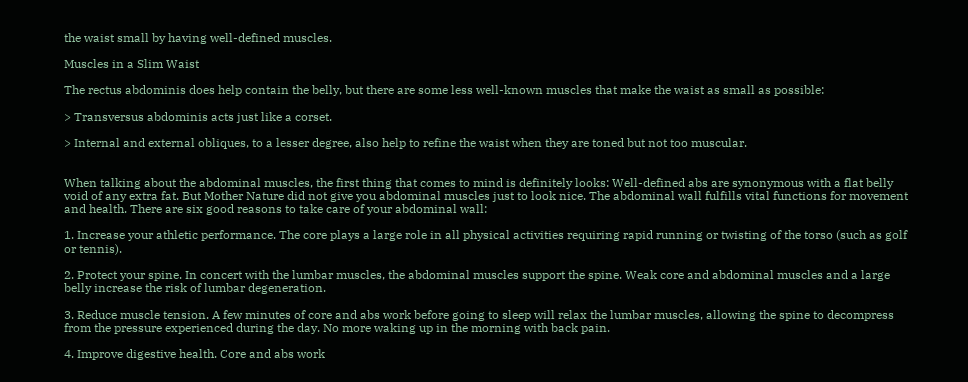the waist small by having well-defined muscles.

Muscles in a Slim Waist

The rectus abdominis does help contain the belly, but there are some less well-known muscles that make the waist as small as possible:

> Transversus abdominis acts just like a corset.

> Internal and external obliques, to a lesser degree, also help to refine the waist when they are toned but not too muscular.


When talking about the abdominal muscles, the first thing that comes to mind is definitely looks: Well-defined abs are synonymous with a flat belly void of any extra fat. But Mother Nature did not give you abdominal muscles just to look nice. The abdominal wall fulfills vital functions for movement and health. There are six good reasons to take care of your abdominal wall:

1. Increase your athletic performance. The core plays a large role in all physical activities requiring rapid running or twisting of the torso (such as golf or tennis).

2. Protect your spine. In concert with the lumbar muscles, the abdominal muscles support the spine. Weak core and abdominal muscles and a large belly increase the risk of lumbar degeneration.

3. Reduce muscle tension. A few minutes of core and abs work before going to sleep will relax the lumbar muscles, allowing the spine to decompress from the pressure experienced during the day. No more waking up in the morning with back pain.

4. Improve digestive health. Core and abs work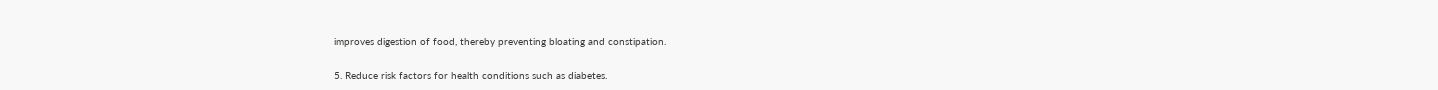improves digestion of food, thereby preventing bloating and constipation.

5. Reduce risk factors for health conditions such as diabetes.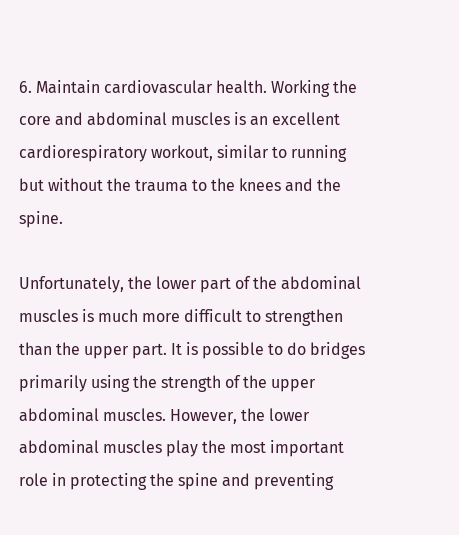6. Maintain cardiovascular health. Working the core and abdominal muscles is an excellent cardiorespiratory workout, similar to running but without the trauma to the knees and the spine.

Unfortunately, the lower part of the abdominal muscles is much more difficult to strengthen than the upper part. It is possible to do bridges primarily using the strength of the upper abdominal muscles. However, the lower abdominal muscles play the most important role in protecting the spine and preventing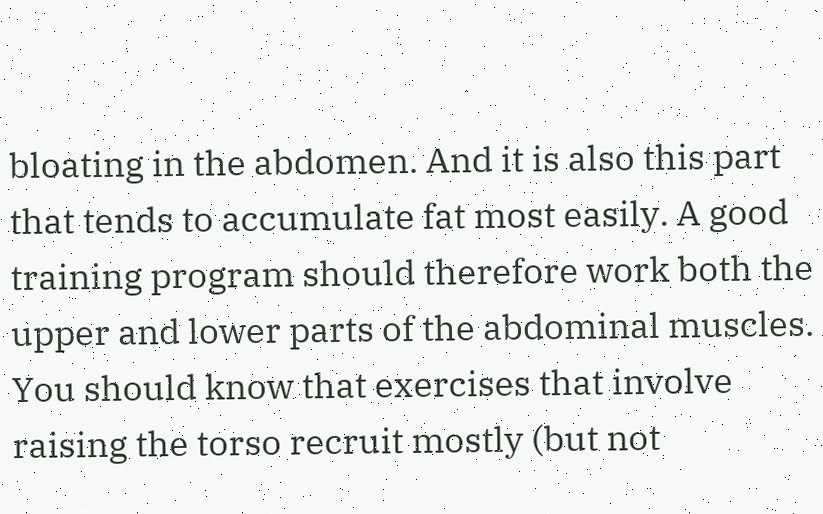bloating in the abdomen. And it is also this part that tends to accumulate fat most easily. A good training program should therefore work both the upper and lower parts of the abdominal muscles. You should know that exercises that involve raising the torso recruit mostly (but not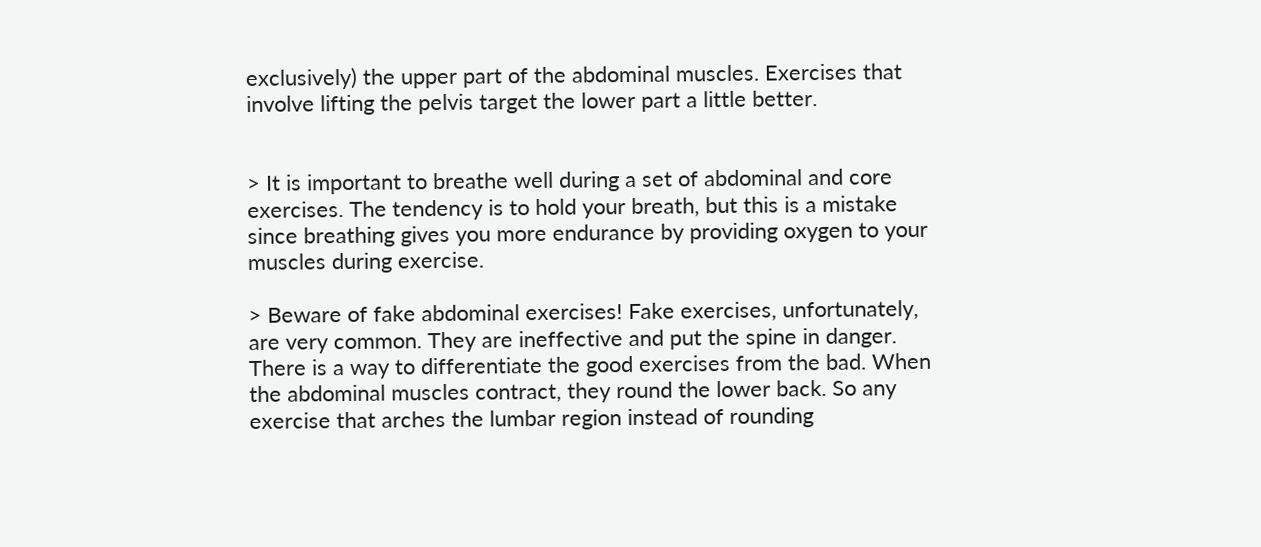exclusively) the upper part of the abdominal muscles. Exercises that involve lifting the pelvis target the lower part a little better.


> It is important to breathe well during a set of abdominal and core exercises. The tendency is to hold your breath, but this is a mistake since breathing gives you more endurance by providing oxygen to your muscles during exercise.

> Beware of fake abdominal exercises! Fake exercises, unfortunately, are very common. They are ineffective and put the spine in danger. There is a way to differentiate the good exercises from the bad. When the abdominal muscles contract, they round the lower back. So any exercise that arches the lumbar region instead of rounding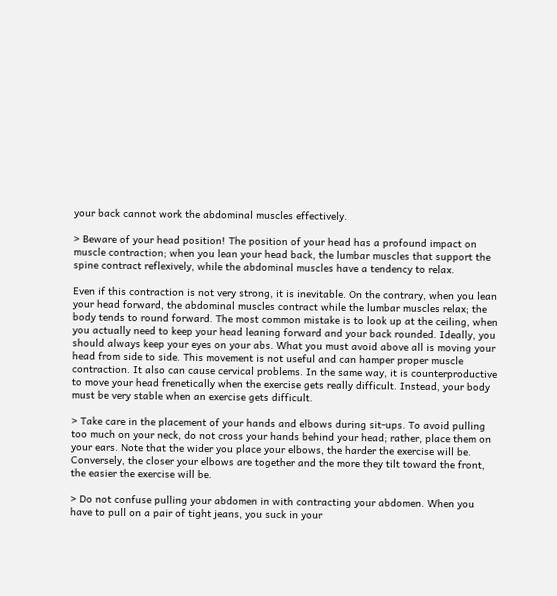your back cannot work the abdominal muscles effectively.

> Beware of your head position! The position of your head has a profound impact on muscle contraction; when you lean your head back, the lumbar muscles that support the spine contract reflexively, while the abdominal muscles have a tendency to relax.

Even if this contraction is not very strong, it is inevitable. On the contrary, when you lean your head forward, the abdominal muscles contract while the lumbar muscles relax; the body tends to round forward. The most common mistake is to look up at the ceiling, when you actually need to keep your head leaning forward and your back rounded. Ideally, you should always keep your eyes on your abs. What you must avoid above all is moving your head from side to side. This movement is not useful and can hamper proper muscle contraction. It also can cause cervical problems. In the same way, it is counterproductive to move your head frenetically when the exercise gets really difficult. Instead, your body must be very stable when an exercise gets difficult.

> Take care in the placement of your hands and elbows during sit-ups. To avoid pulling too much on your neck, do not cross your hands behind your head; rather, place them on your ears. Note that the wider you place your elbows, the harder the exercise will be. Conversely, the closer your elbows are together and the more they tilt toward the front, the easier the exercise will be.

> Do not confuse pulling your abdomen in with contracting your abdomen. When you have to pull on a pair of tight jeans, you suck in your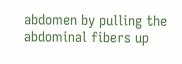abdomen by pulling the abdominal fibers up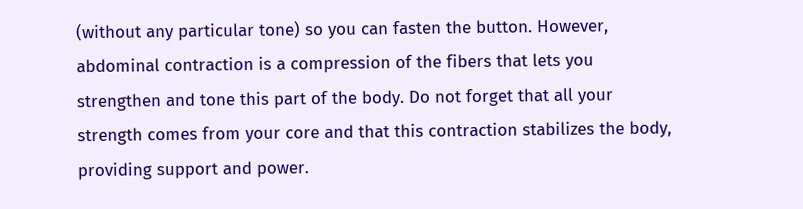(without any particular tone) so you can fasten the button. However, abdominal contraction is a compression of the fibers that lets you strengthen and tone this part of the body. Do not forget that all your strength comes from your core and that this contraction stabilizes the body, providing support and power.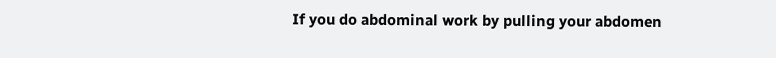If you do abdominal work by pulling your abdomen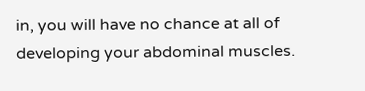in, you will have no chance at all of developing your abdominal muscles.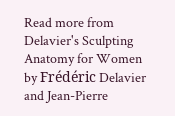Read more from Delavier's Sculpting Anatomy for Women by Frédéric Delavier and Jean-Pierre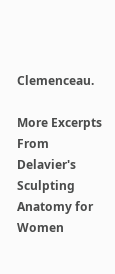Clemenceau.

More Excerpts From Delavier's Sculpting Anatomy for Women